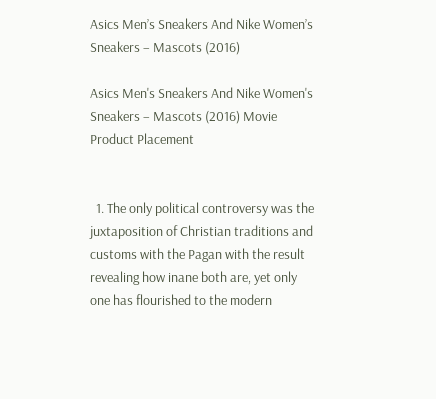Asics Men’s Sneakers And Nike Women’s Sneakers – Mascots (2016)

Asics Men's Sneakers And Nike Women's Sneakers – Mascots (2016) Movie Product Placement


  1. The only political controversy was the juxtaposition of Christian traditions and customs with the Pagan with the result revealing how inane both are, yet only one has flourished to the modern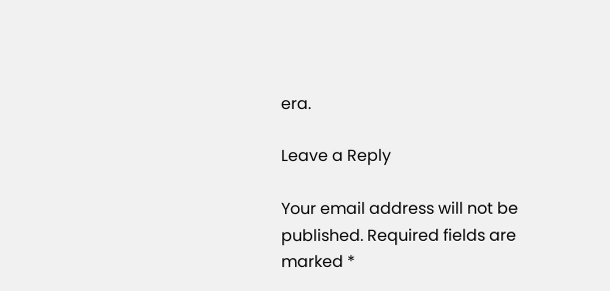era.

Leave a Reply

Your email address will not be published. Required fields are marked *